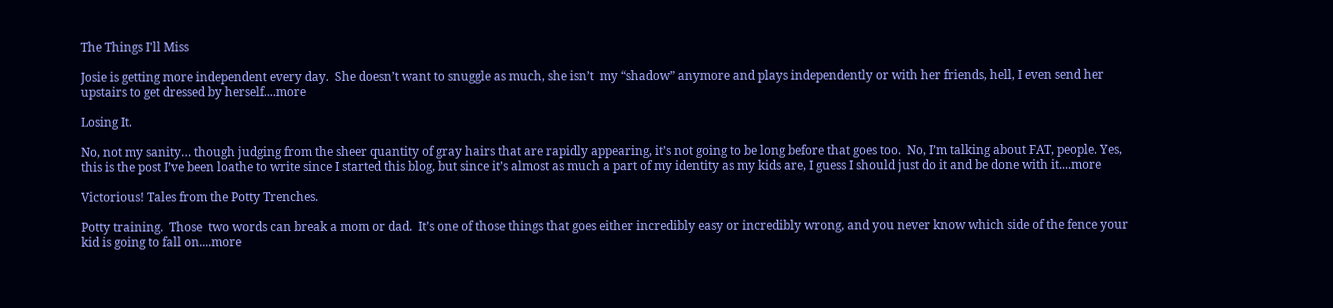The Things I'll Miss

Josie is getting more independent every day.  She doesn’t want to snuggle as much, she isn’t  my “shadow” anymore and plays independently or with her friends, hell, I even send her upstairs to get dressed by herself....more

Losing It.

No, not my sanity… though judging from the sheer quantity of gray hairs that are rapidly appearing, it’s not going to be long before that goes too.  No, I’m talking about FAT, people. Yes, this is the post I’ve been loathe to write since I started this blog, but since it’s almost as much a part of my identity as my kids are, I guess I should just do it and be done with it....more

Victorious! Tales from the Potty Trenches.

Potty training.  Those  two words can break a mom or dad.  It’s one of those things that goes either incredibly easy or incredibly wrong, and you never know which side of the fence your kid is going to fall on....more